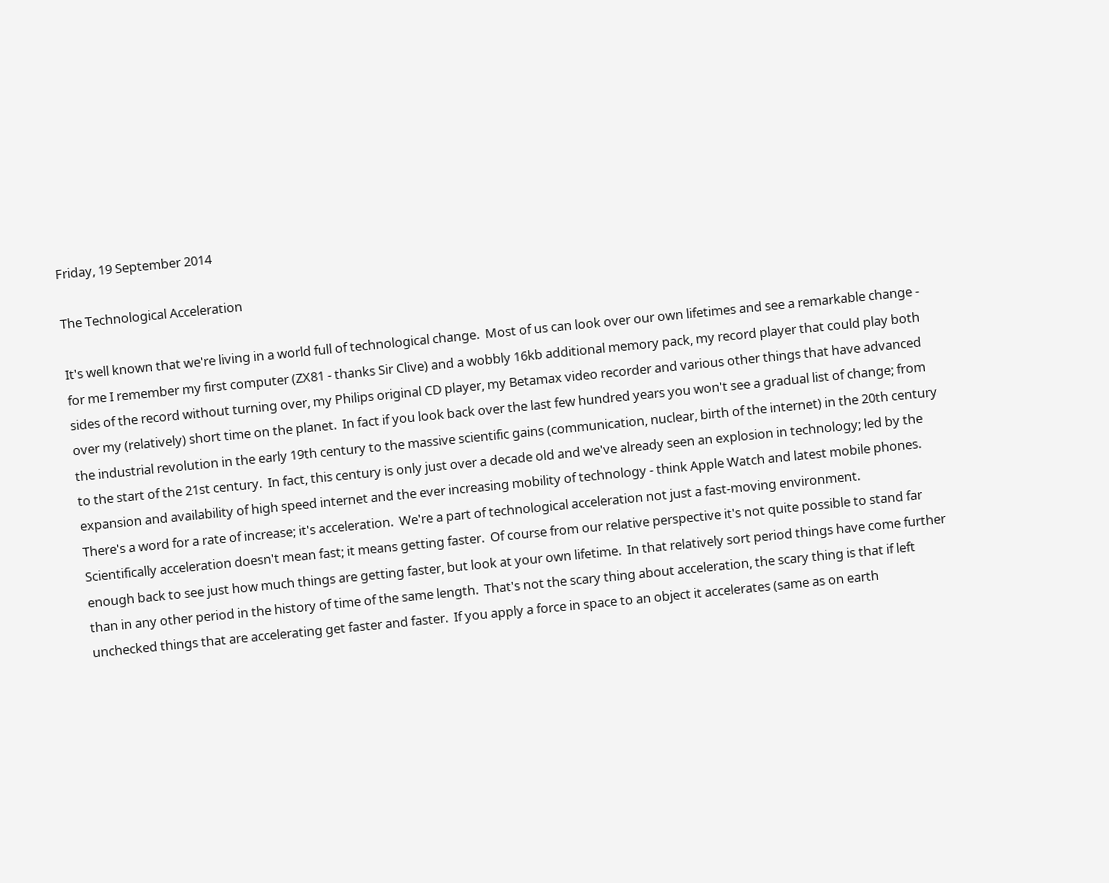Friday, 19 September 2014

The Technological Acceleration

It's well known that we're living in a world full of technological change.  Most of us can look over our own lifetimes and see a remarkable change - for me I remember my first computer (ZX81 - thanks Sir Clive) and a wobbly 16kb additional memory pack, my record player that could play both sides of the record without turning over, my Philips original CD player, my Betamax video recorder and various other things that have advanced over my (relatively) short time on the planet.  In fact if you look back over the last few hundred years you won't see a gradual list of change; from the industrial revolution in the early 19th century to the massive scientific gains (communication, nuclear, birth of the internet) in the 20th century to the start of the 21st century.  In fact, this century is only just over a decade old and we've already seen an explosion in technology; led by the expansion and availability of high speed internet and the ever increasing mobility of technology - think Apple Watch and latest mobile phones.  There's a word for a rate of increase; it's acceleration.  We're a part of technological acceleration not just a fast-moving environment.
Scientifically acceleration doesn't mean fast; it means getting faster.  Of course from our relative perspective it's not quite possible to stand far enough back to see just how much things are getting faster, but look at your own lifetime.  In that relatively sort period things have come further than in any other period in the history of time of the same length.  That's not the scary thing about acceleration, the scary thing is that if left unchecked things that are accelerating get faster and faster.  If you apply a force in space to an object it accelerates (same as on earth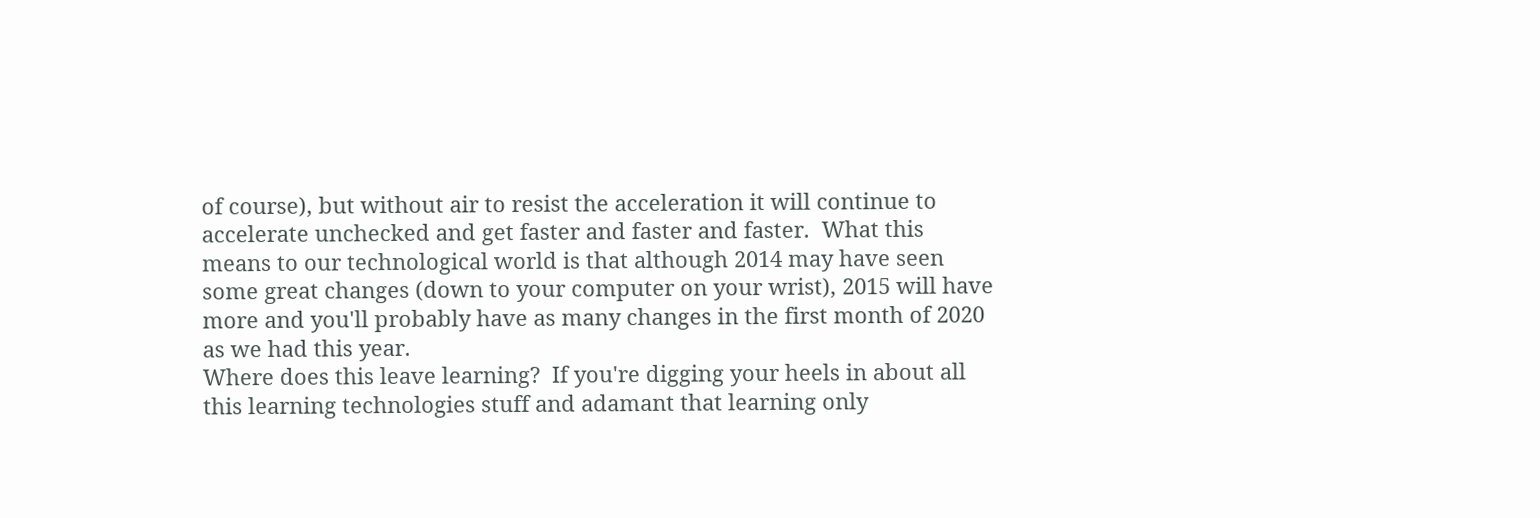of course), but without air to resist the acceleration it will continue to accelerate unchecked and get faster and faster and faster.  What this means to our technological world is that although 2014 may have seen some great changes (down to your computer on your wrist), 2015 will have more and you'll probably have as many changes in the first month of 2020 as we had this year.
Where does this leave learning?  If you're digging your heels in about all this learning technologies stuff and adamant that learning only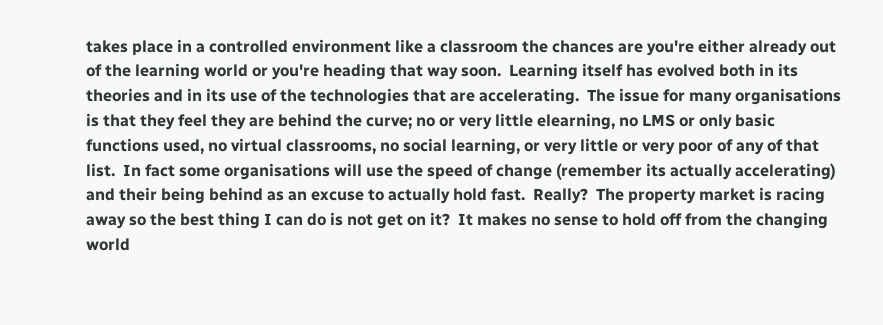takes place in a controlled environment like a classroom the chances are you're either already out of the learning world or you're heading that way soon.  Learning itself has evolved both in its theories and in its use of the technologies that are accelerating.  The issue for many organisations is that they feel they are behind the curve; no or very little elearning, no LMS or only basic functions used, no virtual classrooms, no social learning, or very little or very poor of any of that list.  In fact some organisations will use the speed of change (remember its actually accelerating) and their being behind as an excuse to actually hold fast.  Really?  The property market is racing away so the best thing I can do is not get on it?  It makes no sense to hold off from the changing world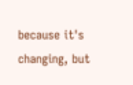because it's changing, but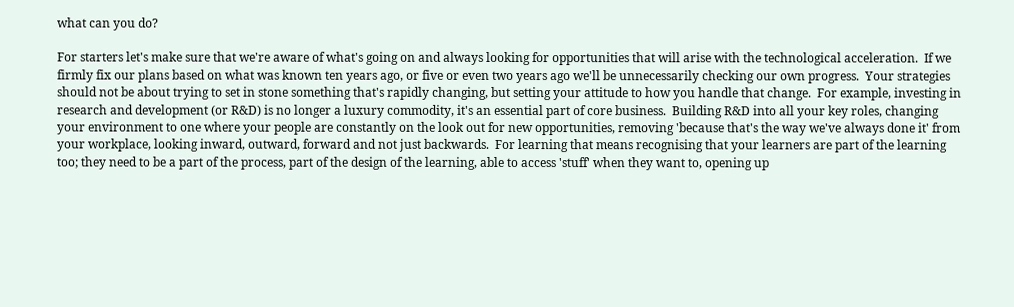what can you do?

For starters let's make sure that we're aware of what's going on and always looking for opportunities that will arise with the technological acceleration.  If we firmly fix our plans based on what was known ten years ago, or five or even two years ago we'll be unnecessarily checking our own progress.  Your strategies should not be about trying to set in stone something that's rapidly changing, but setting your attitude to how you handle that change.  For example, investing in research and development (or R&D) is no longer a luxury commodity, it's an essential part of core business.  Building R&D into all your key roles, changing your environment to one where your people are constantly on the look out for new opportunities, removing 'because that's the way we've always done it' from your workplace, looking inward, outward, forward and not just backwards.  For learning that means recognising that your learners are part of the learning too; they need to be a part of the process, part of the design of the learning, able to access 'stuff' when they want to, opening up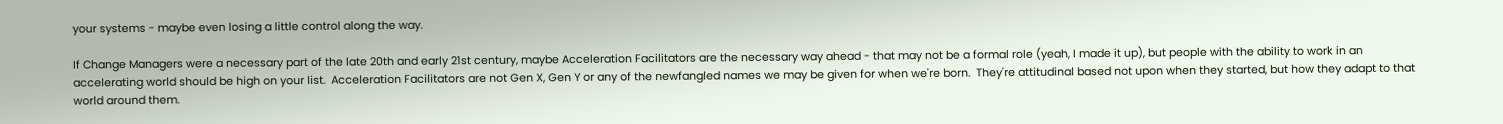your systems - maybe even losing a little control along the way.

If Change Managers were a necessary part of the late 20th and early 21st century, maybe Acceleration Facilitators are the necessary way ahead - that may not be a formal role (yeah, I made it up), but people with the ability to work in an accelerating world should be high on your list.  Acceleration Facilitators are not Gen X, Gen Y or any of the newfangled names we may be given for when we're born.  They're attitudinal based not upon when they started, but how they adapt to that world around them.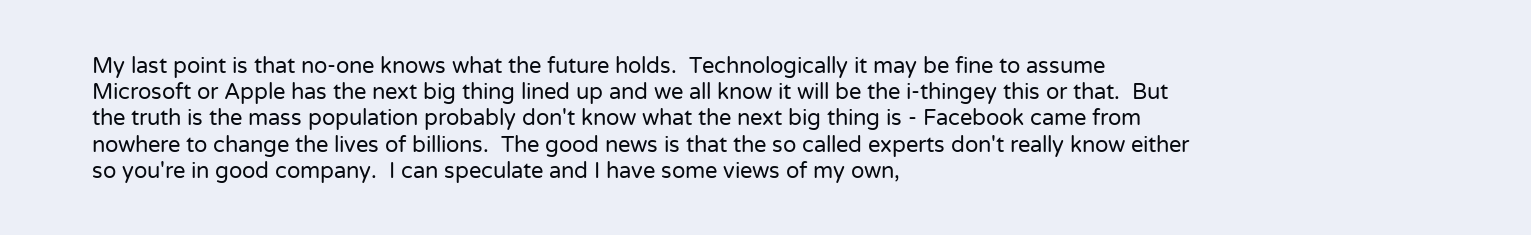My last point is that no-one knows what the future holds.  Technologically it may be fine to assume Microsoft or Apple has the next big thing lined up and we all know it will be the i-thingey this or that.  But the truth is the mass population probably don't know what the next big thing is - Facebook came from nowhere to change the lives of billions.  The good news is that the so called experts don't really know either so you're in good company.  I can speculate and I have some views of my own,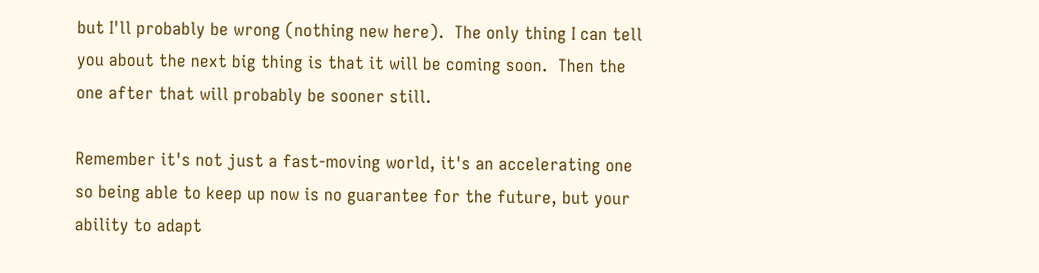but I'll probably be wrong (nothing new here).  The only thing I can tell you about the next big thing is that it will be coming soon.  Then the one after that will probably be sooner still.

Remember it's not just a fast-moving world, it's an accelerating one so being able to keep up now is no guarantee for the future, but your ability to adapt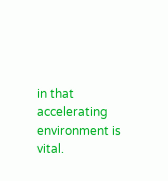in that accelerating environment is vital.